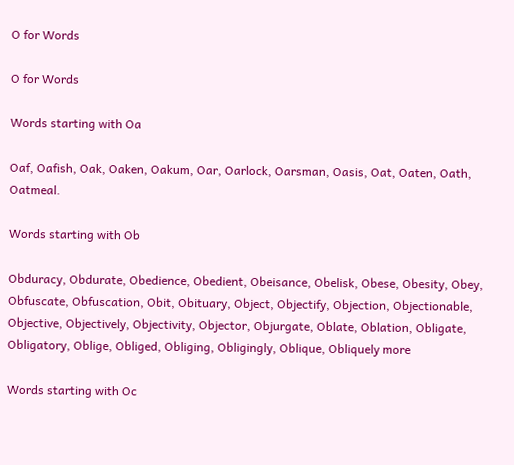O for Words

O for Words

Words starting with Oa

Oaf, Oafish, Oak, Oaken, Oakum, Oar, Oarlock, Oarsman, Oasis, Oat, Oaten, Oath, Oatmeal.

Words starting with Ob

Obduracy, Obdurate, Obedience, Obedient, Obeisance, Obelisk, Obese, Obesity, Obey, Obfuscate, Obfuscation, Obit, Obituary, Object, Objectify, Objection, Objectionable, Objective, Objectively, Objectivity, Objector, Objurgate, Oblate, Oblation, Obligate, Obligatory, Oblige, Obliged, Obliging, Obligingly, Oblique, Obliquely more

Words starting with Oc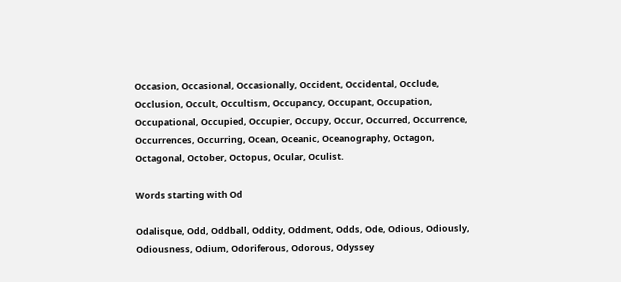Occasion, Occasional, Occasionally, Occident, Occidental, Occlude, Occlusion, Occult, Occultism, Occupancy, Occupant, Occupation, Occupational, Occupied, Occupier, Occupy, Occur, Occurred, Occurrence, Occurrences, Occurring, Ocean, Oceanic, Oceanography, Octagon, Octagonal, October, Octopus, Ocular, Oculist.

Words starting with Od

Odalisque, Odd, Oddball, Oddity, Oddment, Odds, Ode, Odious, Odiously, Odiousness, Odium, Odoriferous, Odorous, Odyssey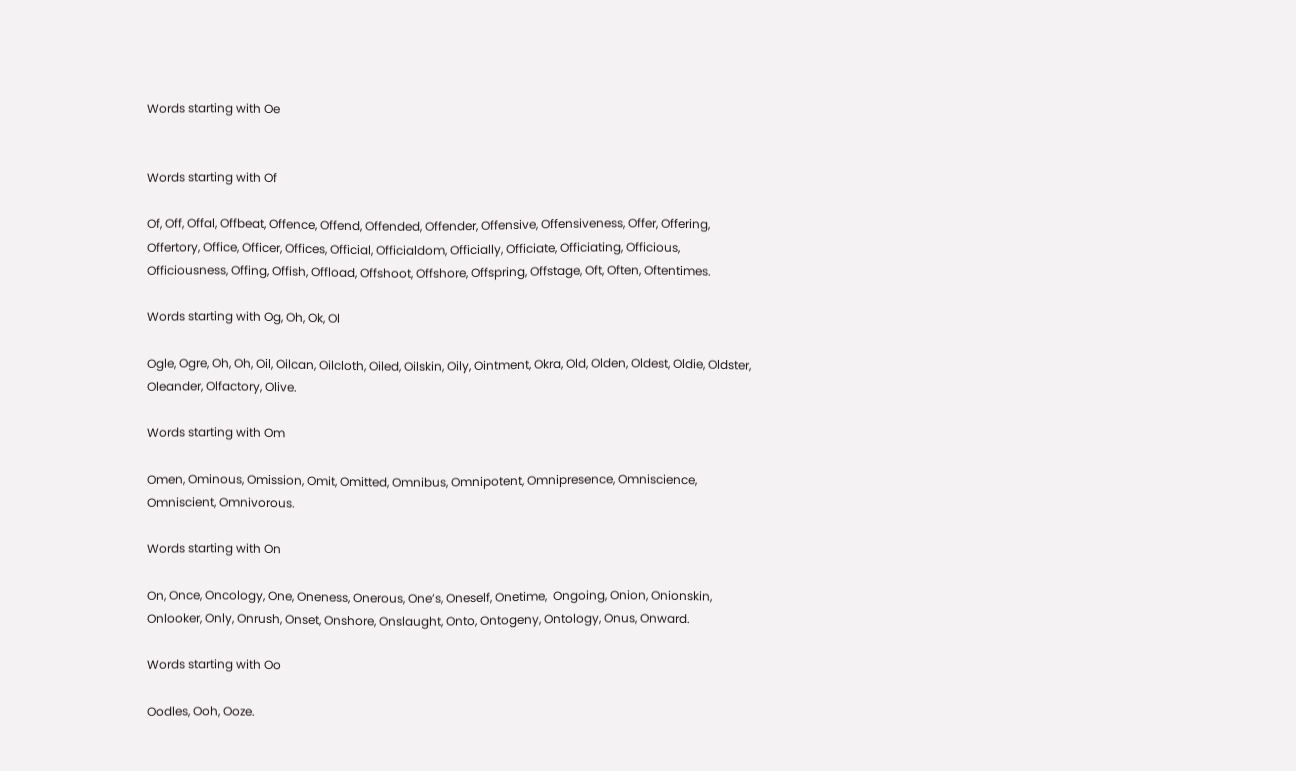Words starting with Oe


Words starting with Of

Of, Off, Offal, Offbeat, Offence, Offend, Offended, Offender, Offensive, Offensiveness, Offer, Offering, Offertory, Office, Officer, Offices, Official, Officialdom, Officially, Officiate, Officiating, Officious, Officiousness, Offing, Offish, Offload, Offshoot, Offshore, Offspring, Offstage, Oft, Often, Oftentimes.

Words starting with Og, Oh, Ok, Ol

Ogle, Ogre, Oh, Oh, Oil, Oilcan, Oilcloth, Oiled, Oilskin, Oily, Ointment, Okra, Old, Olden, Oldest, Oldie, Oldster, Oleander, Olfactory, Olive.

Words starting with Om

Omen, Ominous, Omission, Omit, Omitted, Omnibus, Omnipotent, Omnipresence, Omniscience, Omniscient, Omnivorous.

Words starting with On

On, Once, Oncology, One, Oneness, Onerous, One’s, Oneself, Onetime,  Ongoing, Onion, Onionskin, Onlooker, Only, Onrush, Onset, Onshore, Onslaught, Onto, Ontogeny, Ontology, Onus, Onward.

Words starting with Oo

Oodles, Ooh, Ooze.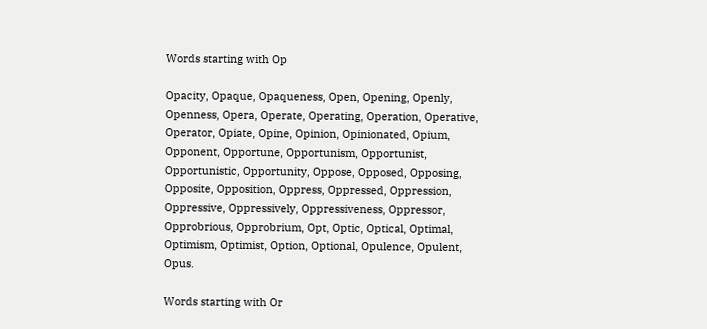Words starting with Op

Opacity, Opaque, Opaqueness, Open, Opening, Openly, Openness, Opera, Operate, Operating, Operation, Operative, Operator, Opiate, Opine, Opinion, Opinionated, Opium, Opponent, Opportune, Opportunism, Opportunist, Opportunistic, Opportunity, Oppose, Opposed, Opposing, Opposite, Opposition, Oppress, Oppressed, Oppression, Oppressive, Oppressively, Oppressiveness, Oppressor, Opprobrious, Opprobrium, Opt, Optic, Optical, Optimal, Optimism, Optimist, Option, Optional, Opulence, Opulent, Opus.

Words starting with Or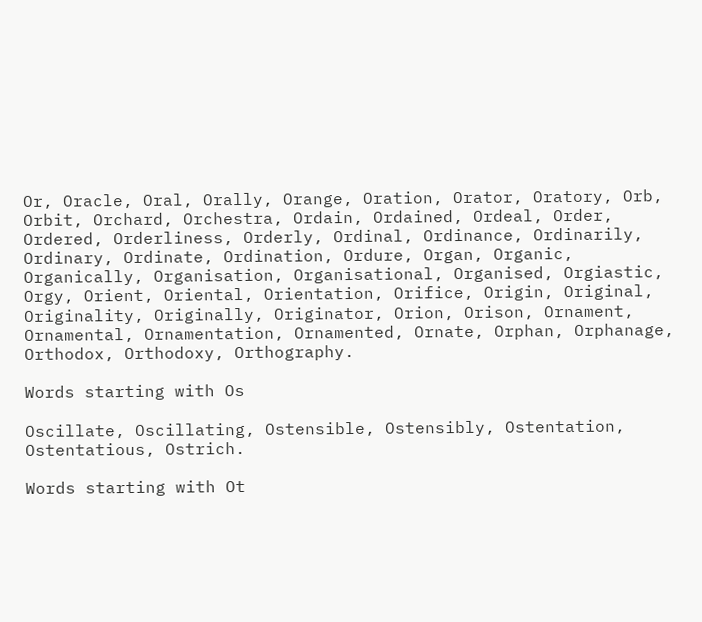Or, Oracle, Oral, Orally, Orange, Oration, Orator, Oratory, Orb, Orbit, Orchard, Orchestra, Ordain, Ordained, Ordeal, Order, Ordered, Orderliness, Orderly, Ordinal, Ordinance, Ordinarily, Ordinary, Ordinate, Ordination, Ordure, Organ, Organic, Organically, Organisation, Organisational, Organised, Orgiastic, Orgy, Orient, Oriental, Orientation, Orifice, Origin, Original, Originality, Originally, Originator, Orion, Orison, Ornament, Ornamental, Ornamentation, Ornamented, Ornate, Orphan, Orphanage, Orthodox, Orthodoxy, Orthography.

Words starting with Os

Oscillate, Oscillating, Ostensible, Ostensibly, Ostentation, Ostentatious, Ostrich.

Words starting with Ot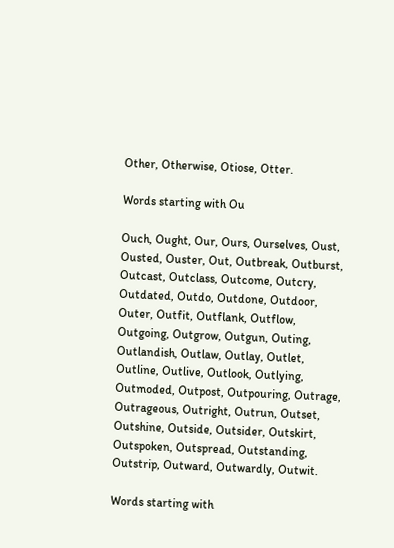Other, Otherwise, Otiose, Otter.

Words starting with Ou

Ouch, Ought, Our, Ours, Ourselves, Oust, Ousted, Ouster, Out, Outbreak, Outburst, Outcast, Outclass, Outcome, Outcry, Outdated, Outdo, Outdone, Outdoor, Outer, Outfit, Outflank, Outflow, Outgoing, Outgrow, Outgun, Outing, Outlandish, Outlaw, Outlay, Outlet, Outline, Outlive, Outlook, Outlying, Outmoded, Outpost, Outpouring, Outrage, Outrageous, Outright, Outrun, Outset, Outshine, Outside, Outsider, Outskirt, Outspoken, Outspread, Outstanding, Outstrip, Outward, Outwardly, Outwit.

Words starting with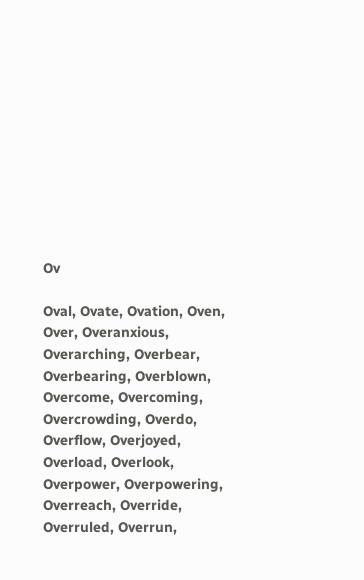Ov

Oval, Ovate, Ovation, Oven, Over, Overanxious, Overarching, Overbear, Overbearing, Overblown, Overcome, Overcoming, Overcrowding, Overdo, Overflow, Overjoyed, Overload, Overlook, Overpower, Overpowering, Overreach, Override, Overruled, Overrun,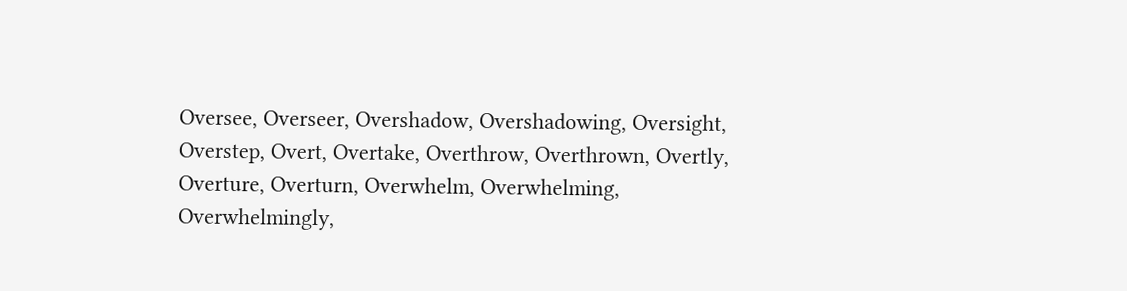Oversee, Overseer, Overshadow, Overshadowing, Oversight, Overstep, Overt, Overtake, Overthrow, Overthrown, Overtly, Overture, Overturn, Overwhelm, Overwhelming, Overwhelmingly,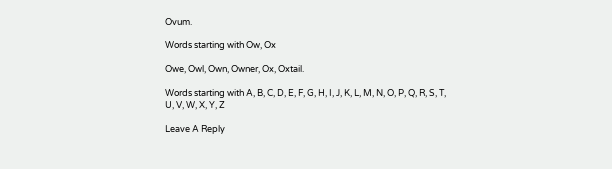Ovum.

Words starting with Ow, Ox

Owe, Owl, Own, Owner, Ox, Oxtail.

Words starting with A, B, C, D, E, F, G, H, I, J, K, L, M, N, O, P, Q, R, S, T, U, V, W, X, Y, Z

Leave A Reply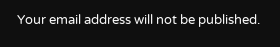Your email address will not be published.